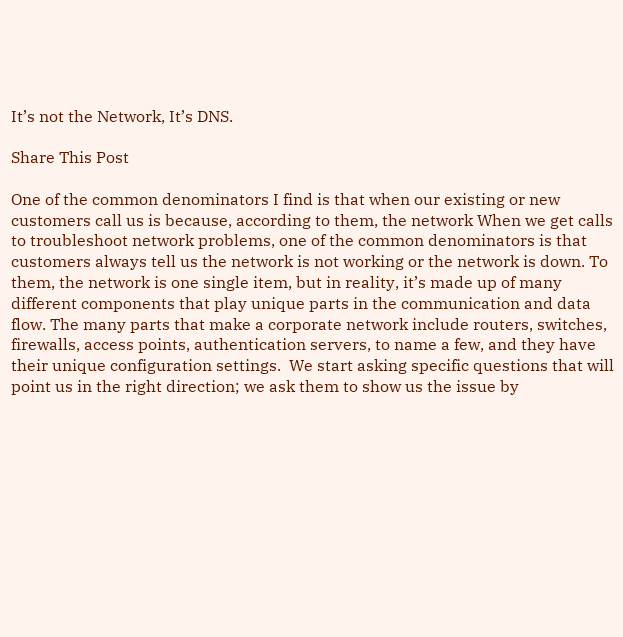It’s not the Network, It’s DNS.

Share This Post

One of the common denominators I find is that when our existing or new customers call us is because, according to them, the network When we get calls to troubleshoot network problems, one of the common denominators is that customers always tell us the network is not working or the network is down. To them, the network is one single item, but in reality, it’s made up of many different components that play unique parts in the communication and data flow. The many parts that make a corporate network include routers, switches, firewalls, access points, authentication servers, to name a few, and they have their unique configuration settings.  We start asking specific questions that will point us in the right direction; we ask them to show us the issue by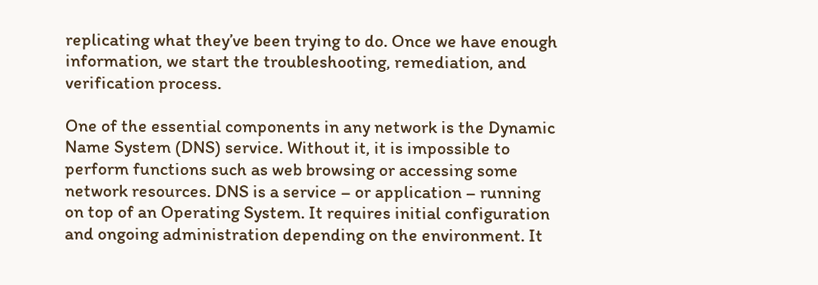replicating what they’ve been trying to do. Once we have enough information, we start the troubleshooting, remediation, and verification process.

One of the essential components in any network is the Dynamic Name System (DNS) service. Without it, it is impossible to perform functions such as web browsing or accessing some network resources. DNS is a service – or application – running on top of an Operating System. It requires initial configuration and ongoing administration depending on the environment. It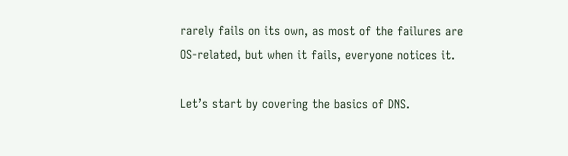rarely fails on its own, as most of the failures are OS-related, but when it fails, everyone notices it.

Let’s start by covering the basics of DNS.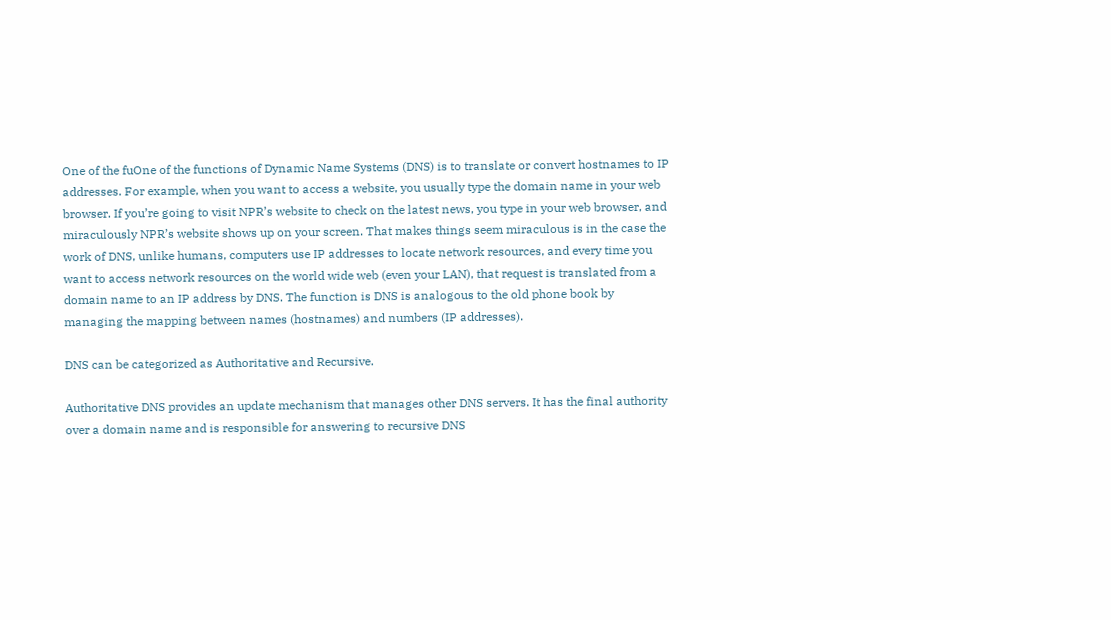One of the fuOne of the functions of Dynamic Name Systems (DNS) is to translate or convert hostnames to IP addresses. For example, when you want to access a website, you usually type the domain name in your web browser. If you’re going to visit NPR’s website to check on the latest news, you type in your web browser, and miraculously NPR’s website shows up on your screen. That makes things seem miraculous is in the case the work of DNS, unlike humans, computers use IP addresses to locate network resources, and every time you want to access network resources on the world wide web (even your LAN), that request is translated from a domain name to an IP address by DNS. The function is DNS is analogous to the old phone book by managing the mapping between names (hostnames) and numbers (IP addresses).

DNS can be categorized as Authoritative and Recursive.

Authoritative DNS provides an update mechanism that manages other DNS servers. It has the final authority over a domain name and is responsible for answering to recursive DNS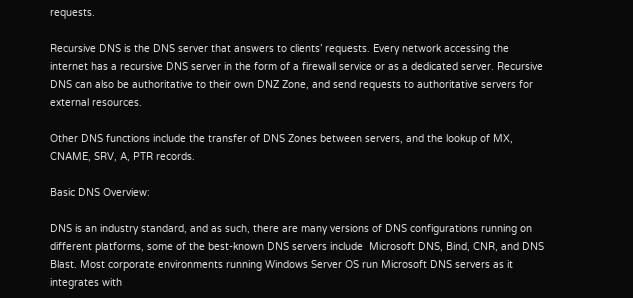requests.

Recursive DNS is the DNS server that answers to clients’ requests. Every network accessing the internet has a recursive DNS server in the form of a firewall service or as a dedicated server. Recursive DNS can also be authoritative to their own DNZ Zone, and send requests to authoritative servers for external resources.

Other DNS functions include the transfer of DNS Zones between servers, and the lookup of MX, CNAME, SRV, A, PTR records.

Basic DNS Overview:

DNS is an industry standard, and as such, there are many versions of DNS configurations running on different platforms, some of the best-known DNS servers include  Microsoft DNS, Bind, CNR, and DNS Blast. Most corporate environments running Windows Server OS run Microsoft DNS servers as it integrates with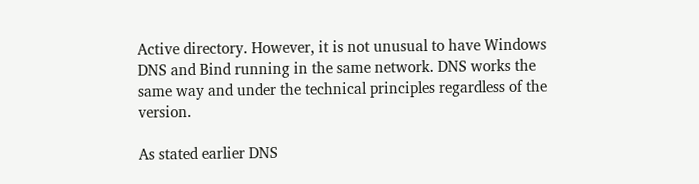Active directory. However, it is not unusual to have Windows DNS and Bind running in the same network. DNS works the same way and under the technical principles regardless of the version.

As stated earlier DNS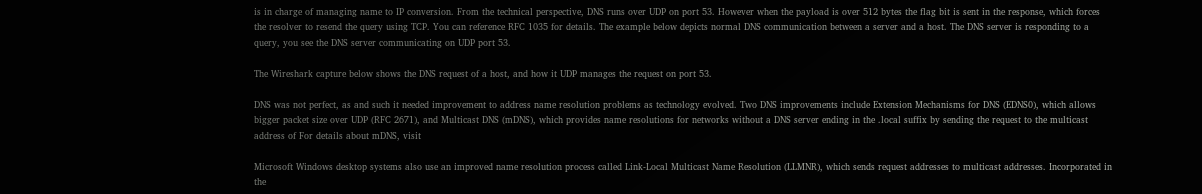is in charge of managing name to IP conversion. From the technical perspective, DNS runs over UDP on port 53. However when the payload is over 512 bytes the flag bit is sent in the response, which forces the resolver to resend the query using TCP. You can reference RFC 1035 for details. The example below depicts normal DNS communication between a server and a host. The DNS server is responding to a query, you see the DNS server communicating on UDP port 53.

The Wireshark capture below shows the DNS request of a host, and how it UDP manages the request on port 53.

DNS was not perfect, as and such it needed improvement to address name resolution problems as technology evolved. Two DNS improvements include Extension Mechanisms for DNS (EDNS0), which allows bigger packet size over UDP (RFC 2671), and Multicast DNS (mDNS), which provides name resolutions for networks without a DNS server ending in the .local suffix by sending the request to the multicast address of For details about mDNS, visit

Microsoft Windows desktop systems also use an improved name resolution process called Link-Local Multicast Name Resolution (LLMNR), which sends request addresses to multicast addresses. Incorporated in the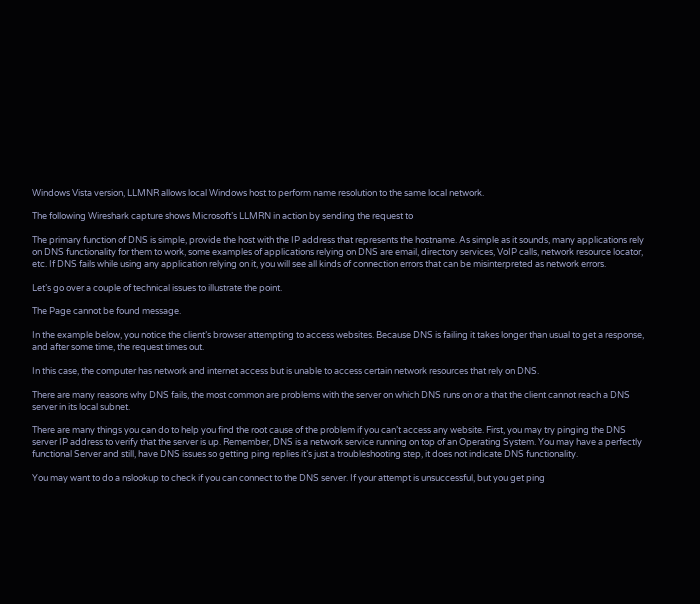Windows Vista version, LLMNR allows local Windows host to perform name resolution to the same local network.

The following Wireshark capture shows Microsoft’s LLMRN in action by sending the request to

The primary function of DNS is simple, provide the host with the IP address that represents the hostname. As simple as it sounds, many applications rely on DNS functionality for them to work, some examples of applications relying on DNS are email, directory services, VoIP calls, network resource locator, etc. If DNS fails while using any application relying on it, you will see all kinds of connection errors that can be misinterpreted as network errors.

Let’s go over a couple of technical issues to illustrate the point.

The Page cannot be found message.

In the example below, you notice the client’s browser attempting to access websites. Because DNS is failing it takes longer than usual to get a response, and after some time, the request times out.

In this case, the computer has network and internet access but is unable to access certain network resources that rely on DNS.

There are many reasons why DNS fails, the most common are problems with the server on which DNS runs on or a that the client cannot reach a DNS server in its local subnet.

There are many things you can do to help you find the root cause of the problem if you can’t access any website. First, you may try pinging the DNS server IP address to verify that the server is up. Remember, DNS is a network service running on top of an Operating System. You may have a perfectly functional Server and still, have DNS issues so getting ping replies it’s just a troubleshooting step, it does not indicate DNS functionality.

You may want to do a nslookup to check if you can connect to the DNS server. If your attempt is unsuccessful, but you get ping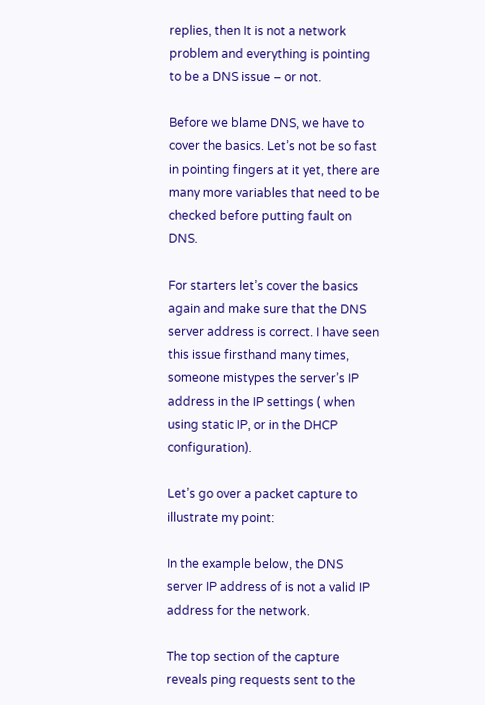replies, then It is not a network problem and everything is pointing to be a DNS issue – or not.

Before we blame DNS, we have to cover the basics. Let’s not be so fast in pointing fingers at it yet, there are many more variables that need to be checked before putting fault on DNS.

For starters let’s cover the basics again and make sure that the DNS server address is correct. I have seen this issue firsthand many times, someone mistypes the server’s IP address in the IP settings ( when using static IP, or in the DHCP configuration).

Let’s go over a packet capture to illustrate my point:

In the example below, the DNS server IP address of is not a valid IP address for the network.

The top section of the capture reveals ping requests sent to the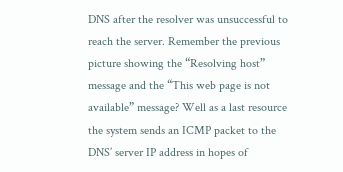DNS after the resolver was unsuccessful to reach the server. Remember the previous picture showing the “Resolving host” message and the “This web page is not available” message? Well as a last resource the system sends an ICMP packet to the DNS’ server IP address in hopes of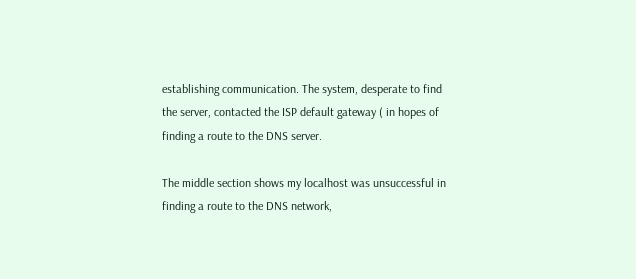establishing communication. The system, desperate to find the server, contacted the ISP default gateway ( in hopes of finding a route to the DNS server.

The middle section shows my localhost was unsuccessful in finding a route to the DNS network,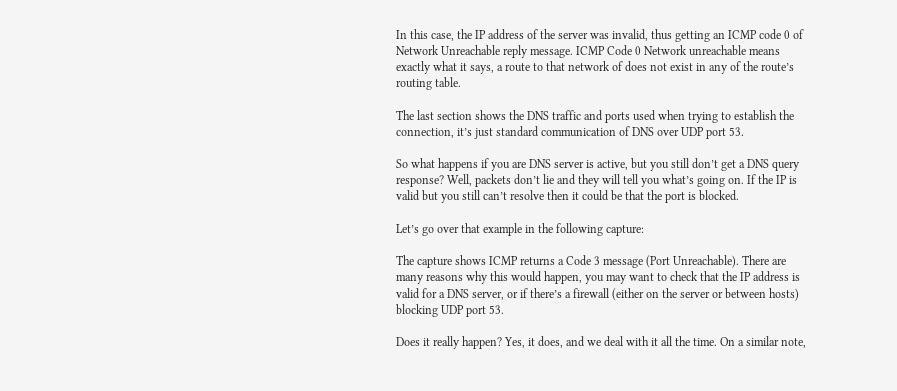In this case, the IP address of the server was invalid, thus getting an ICMP code 0 of Network Unreachable reply message. ICMP Code 0 Network unreachable means exactly what it says, a route to that network of does not exist in any of the route’s routing table.

The last section shows the DNS traffic and ports used when trying to establish the connection, it’s just standard communication of DNS over UDP port 53.

So what happens if you are DNS server is active, but you still don’t get a DNS query response? Well, packets don’t lie and they will tell you what’s going on. If the IP is valid but you still can’t resolve then it could be that the port is blocked.

Let’s go over that example in the following capture:

The capture shows ICMP returns a Code 3 message (Port Unreachable). There are many reasons why this would happen, you may want to check that the IP address is valid for a DNS server, or if there’s a firewall (either on the server or between hosts) blocking UDP port 53.

Does it really happen? Yes, it does, and we deal with it all the time. On a similar note,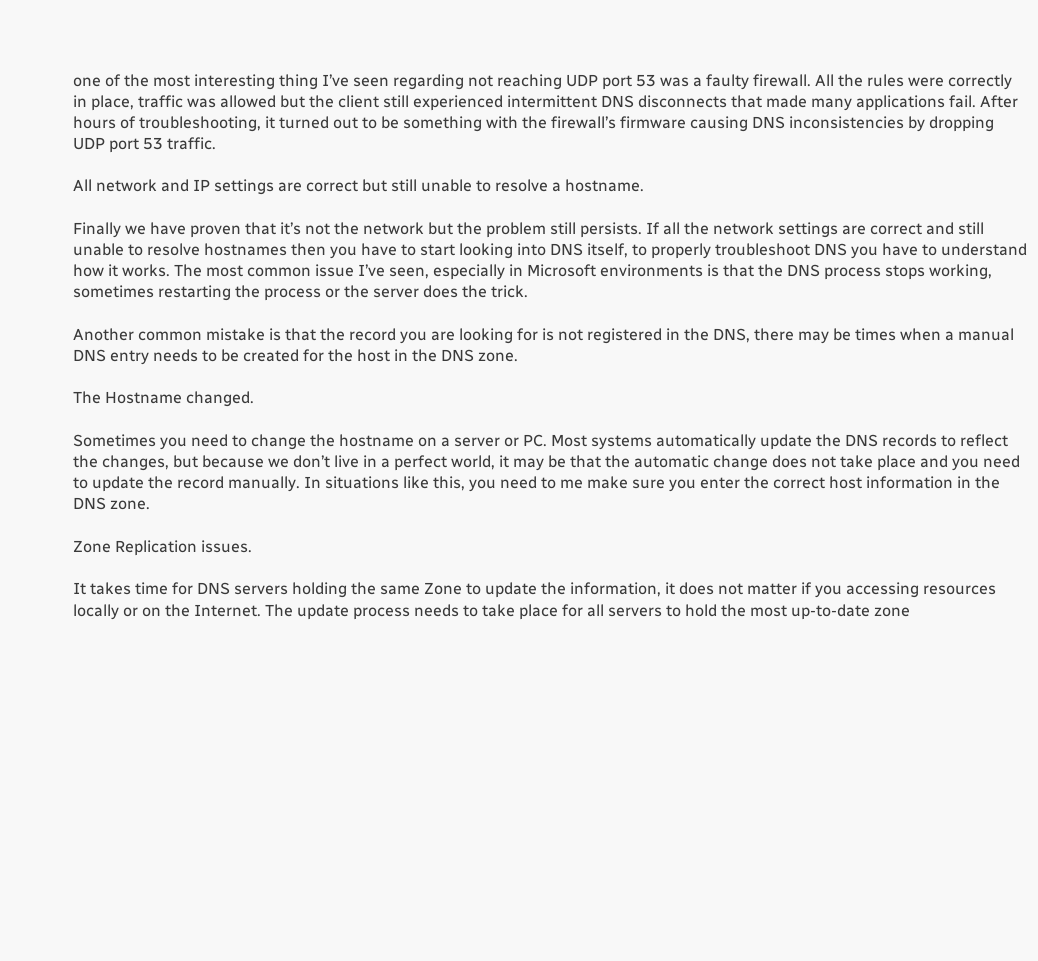one of the most interesting thing I’ve seen regarding not reaching UDP port 53 was a faulty firewall. All the rules were correctly in place, traffic was allowed but the client still experienced intermittent DNS disconnects that made many applications fail. After hours of troubleshooting, it turned out to be something with the firewall’s firmware causing DNS inconsistencies by dropping UDP port 53 traffic.

All network and IP settings are correct but still unable to resolve a hostname.

Finally we have proven that it’s not the network but the problem still persists. If all the network settings are correct and still unable to resolve hostnames then you have to start looking into DNS itself, to properly troubleshoot DNS you have to understand how it works. The most common issue I’ve seen, especially in Microsoft environments is that the DNS process stops working, sometimes restarting the process or the server does the trick.

Another common mistake is that the record you are looking for is not registered in the DNS, there may be times when a manual DNS entry needs to be created for the host in the DNS zone.

The Hostname changed.

Sometimes you need to change the hostname on a server or PC. Most systems automatically update the DNS records to reflect the changes, but because we don’t live in a perfect world, it may be that the automatic change does not take place and you need to update the record manually. In situations like this, you need to me make sure you enter the correct host information in the DNS zone.

Zone Replication issues.

It takes time for DNS servers holding the same Zone to update the information, it does not matter if you accessing resources locally or on the Internet. The update process needs to take place for all servers to hold the most up-to-date zone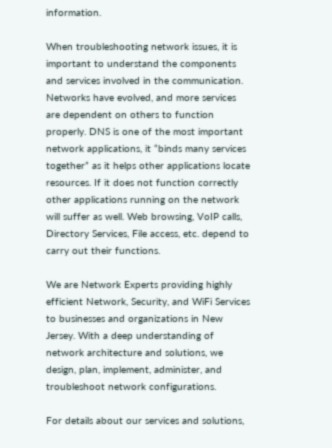information.

When troubleshooting network issues, it is important to understand the components and services involved in the communication. Networks have evolved, and more services are dependent on others to function properly. DNS is one of the most important network applications, it “binds many services together” as it helps other applications locate resources. If it does not function correctly other applications running on the network will suffer as well. Web browsing, VoIP calls, Directory Services, File access, etc. depend to carry out their functions.

We are Network Experts providing highly efficient Network, Security, and WiFi Services to businesses and organizations in New Jersey. With a deep understanding of network architecture and solutions, we design, plan, implement, administer, and troubleshoot network configurations.

For details about our services and solutions,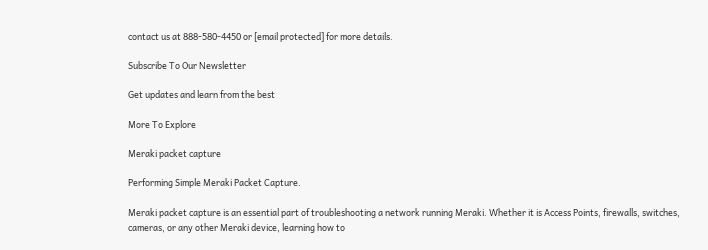contact us at 888-580-4450 or [email protected] for more details.

Subscribe To Our Newsletter

Get updates and learn from the best

More To Explore

Meraki packet capture

Performing Simple Meraki Packet Capture.

Meraki packet capture is an essential part of troubleshooting a network running Meraki. Whether it is Access Points, firewalls, switches, cameras, or any other Meraki device, learning how to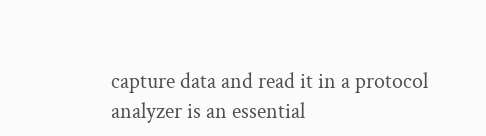capture data and read it in a protocol analyzer is an essential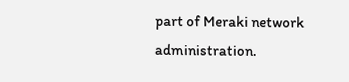part of Meraki network administration.